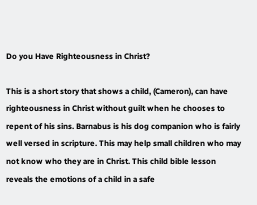Do you Have Righteousness in Christ?

This is a short story that shows a child, (Cameron), can have righteousness in Christ without guilt when he chooses to repent of his sins. Barnabus is his dog companion who is fairly well versed in scripture. This may help small children who may not know who they are in Christ. This child bible lesson reveals the emotions of a child in a safe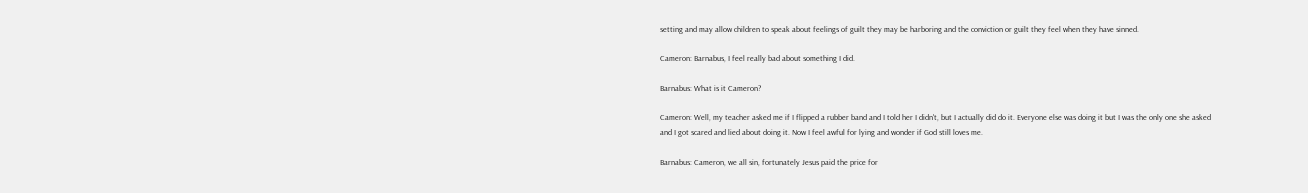setting and may allow children to speak about feelings of guilt they may be harboring and the conviction or guilt they feel when they have sinned.

Cameron: Barnabus, I feel really bad about something I did.

Barnabus: What is it Cameron?

Cameron: Well, my teacher asked me if I flipped a rubber band and I told her I didn't, but I actually did do it. Everyone else was doing it but I was the only one she asked and I got scared and lied about doing it. Now I feel awful for lying and wonder if God still loves me.

Barnabus: Cameron, we all sin, fortunately Jesus paid the price for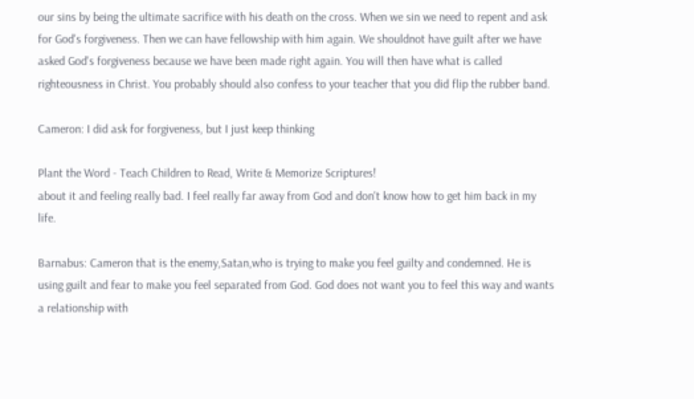our sins by being the ultimate sacrifice with his death on the cross. When we sin we need to repent and ask for God's forgiveness. Then we can have fellowship with him again. We shouldnot have guilt after we have asked God's forgiveness because we have been made right again. You will then have what is called righteousness in Christ. You probably should also confess to your teacher that you did flip the rubber band.

Cameron: I did ask for forgiveness, but I just keep thinking

Plant the Word - Teach Children to Read, Write & Memorize Scriptures!
about it and feeling really bad. I feel really far away from God and don't know how to get him back in my life.

Barnabus: Cameron that is the enemy,Satan,who is trying to make you feel guilty and condemned. He is using guilt and fear to make you feel separated from God. God does not want you to feel this way and wants a relationship with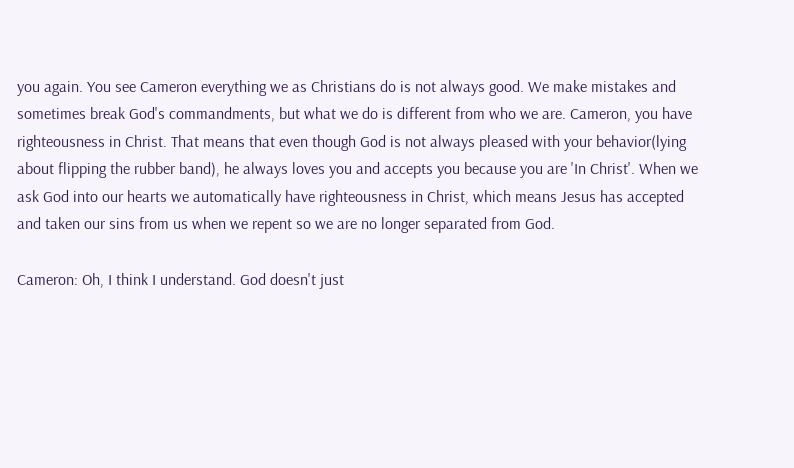you again. You see Cameron everything we as Christians do is not always good. We make mistakes and sometimes break God's commandments, but what we do is different from who we are. Cameron, you have righteousness in Christ. That means that even though God is not always pleased with your behavior(lying about flipping the rubber band), he always loves you and accepts you because you are 'In Christ'. When we ask God into our hearts we automatically have righteousness in Christ, which means Jesus has accepted and taken our sins from us when we repent so we are no longer separated from God.

Cameron: Oh, I think I understand. God doesn't just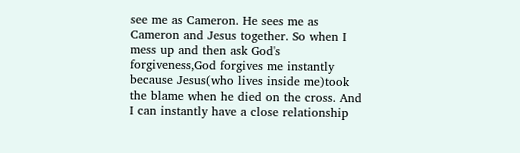see me as Cameron. He sees me as Cameron and Jesus together. So when I mess up and then ask God's forgiveness,God forgives me instantly because Jesus(who lives inside me)took the blame when he died on the cross. And I can instantly have a close relationship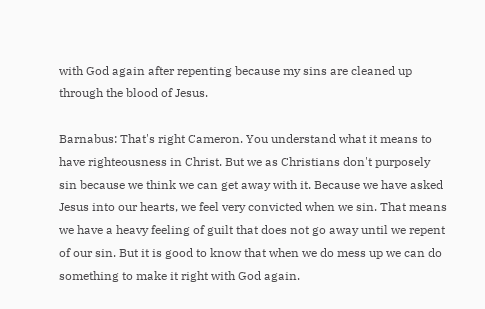with God again after repenting because my sins are cleaned up through the blood of Jesus.

Barnabus: That's right Cameron. You understand what it means to have righteousness in Christ. But we as Christians don't purposely sin because we think we can get away with it. Because we have asked Jesus into our hearts, we feel very convicted when we sin. That means we have a heavy feeling of guilt that does not go away until we repent of our sin. But it is good to know that when we do mess up we can do something to make it right with God again.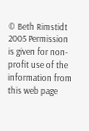© Beth Rimstidt 2005 Permission is given for non-profit use of the information from this web page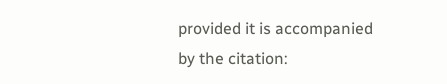provided it is accompanied by the citation: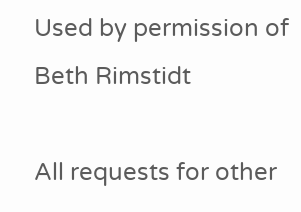Used by permission of Beth Rimstidt

All requests for other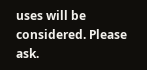uses will be considered. Please ask.